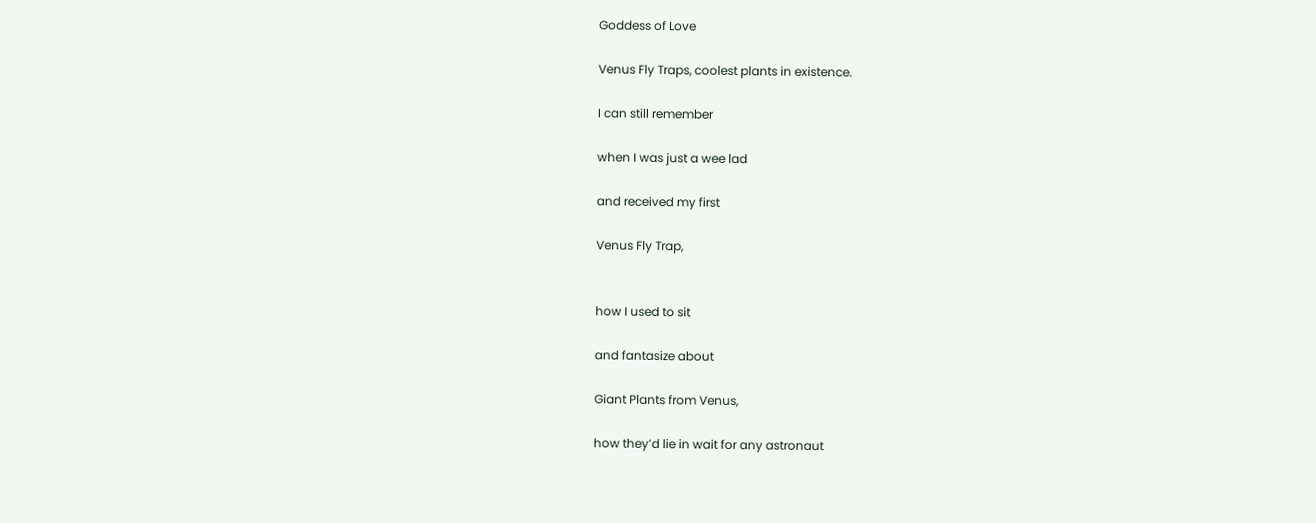Goddess of Love

Venus Fly Traps, coolest plants in existence.

I can still remember

when I was just a wee lad

and received my first

Venus Fly Trap,


how I used to sit

and fantasize about

Giant Plants from Venus,

how they’d lie in wait for any astronaut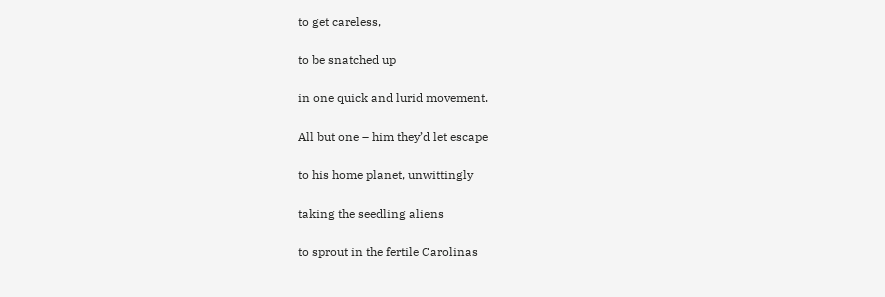to get careless,

to be snatched up

in one quick and lurid movement.

All but one – him they’d let escape

to his home planet, unwittingly

taking the seedling aliens

to sprout in the fertile Carolinas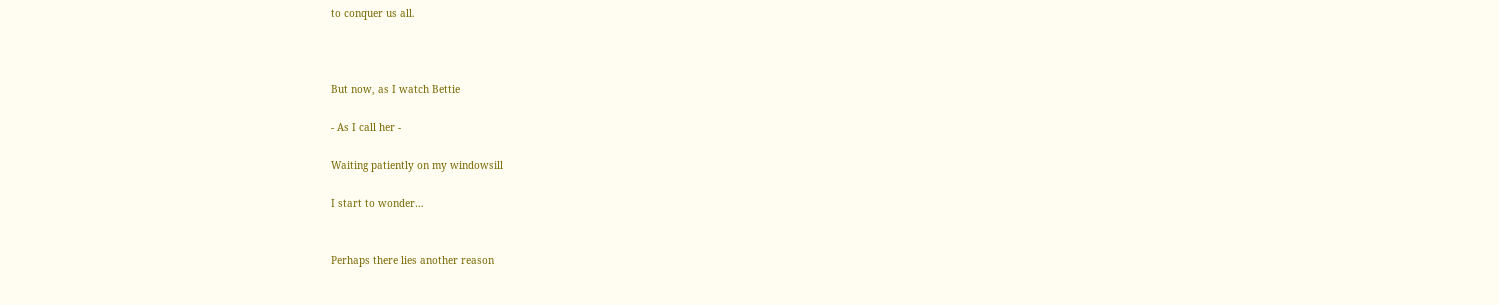to conquer us all.



But now, as I watch Bettie

- As I call her -

Waiting patiently on my windowsill

I start to wonder…


Perhaps there lies another reason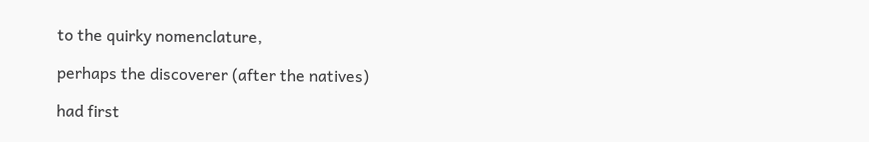to the quirky nomenclature,

perhaps the discoverer (after the natives)

had first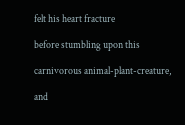felt his heart fracture

before stumbling upon this

carnivorous animal-plant-creature,

and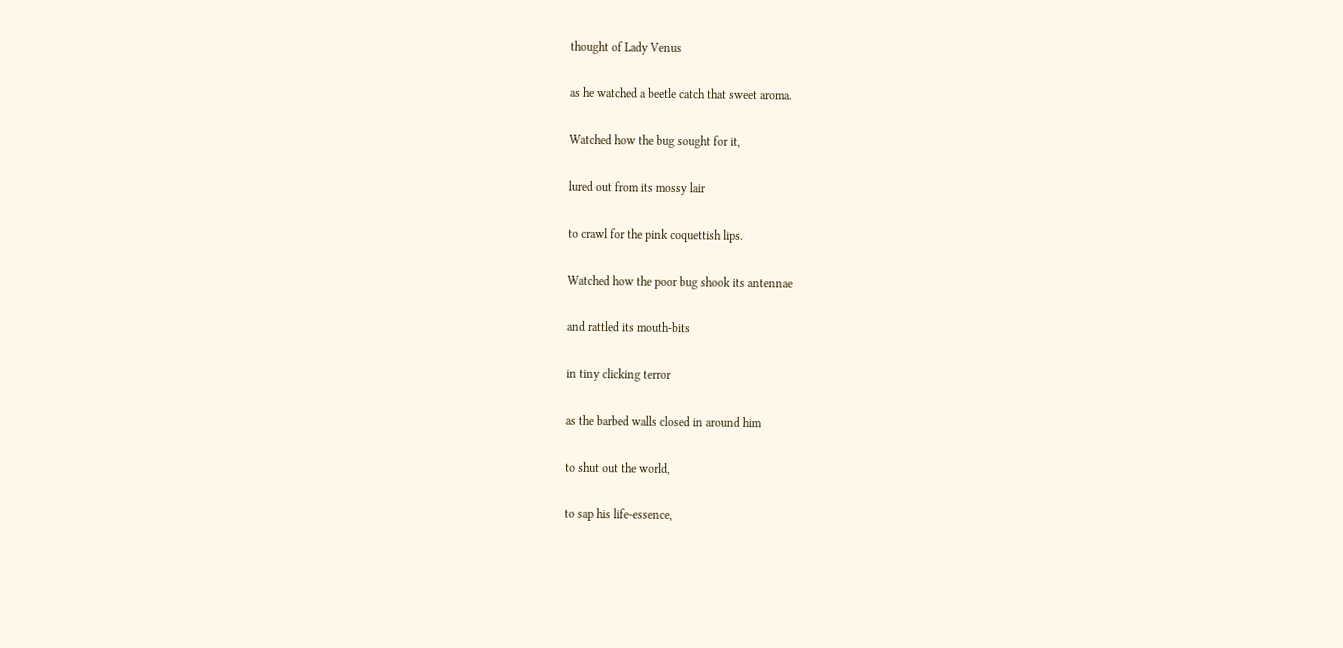thought of Lady Venus

as he watched a beetle catch that sweet aroma.

Watched how the bug sought for it,

lured out from its mossy lair

to crawl for the pink coquettish lips.

Watched how the poor bug shook its antennae

and rattled its mouth-bits

in tiny clicking terror

as the barbed walls closed in around him

to shut out the world,

to sap his life-essence,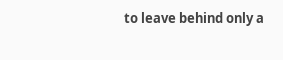to leave behind only a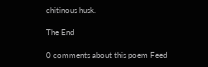chitinous husk.

The End

0 comments about this poem Feed